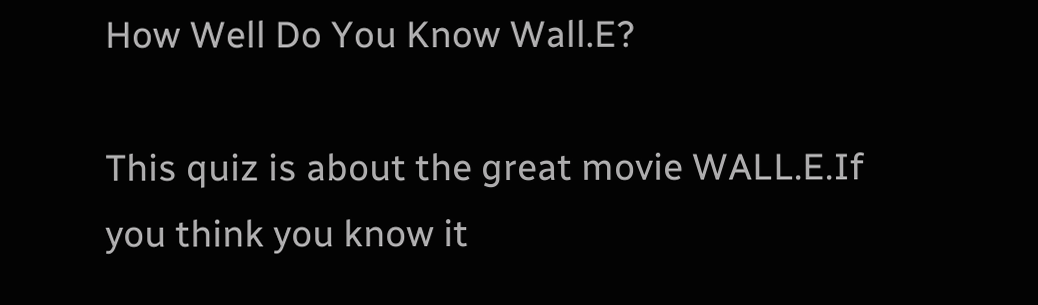How Well Do You Know Wall.E?

This quiz is about the great movie WALL.E.If you think you know it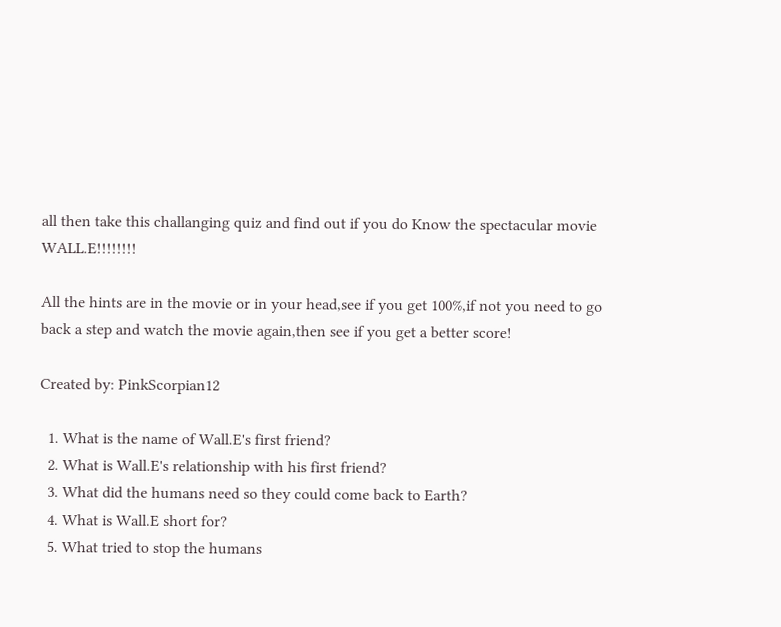all then take this challanging quiz and find out if you do Know the spectacular movie WALL.E!!!!!!!!

All the hints are in the movie or in your head,see if you get 100%,if not you need to go back a step and watch the movie again,then see if you get a better score!

Created by: PinkScorpian12

  1. What is the name of Wall.E's first friend?
  2. What is Wall.E's relationship with his first friend?
  3. What did the humans need so they could come back to Earth?
  4. What is Wall.E short for?
  5. What tried to stop the humans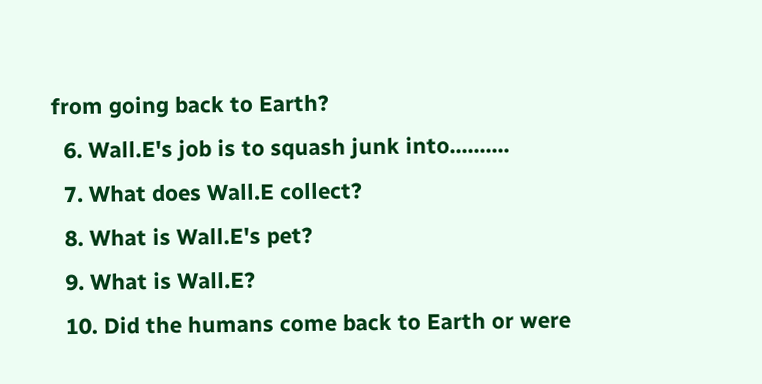from going back to Earth?
  6. Wall.E's job is to squash junk into..........
  7. What does Wall.E collect?
  8. What is Wall.E's pet?
  9. What is Wall.E?
  10. Did the humans come back to Earth or were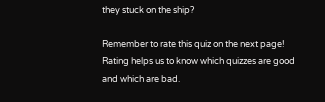they stuck on the ship?

Remember to rate this quiz on the next page!
Rating helps us to know which quizzes are good and which are bad.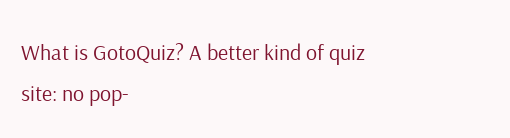What is GotoQuiz? A better kind of quiz site: no pop-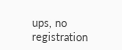ups, no registration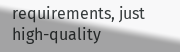requirements, just high-quality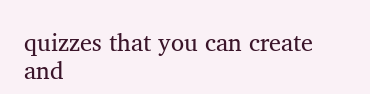quizzes that you can create and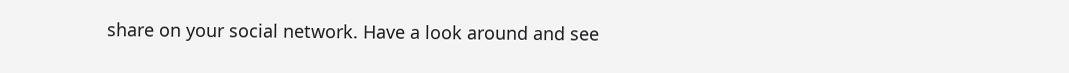share on your social network. Have a look around and see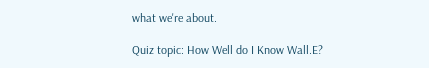what we're about.

Quiz topic: How Well do I Know Wall.E?